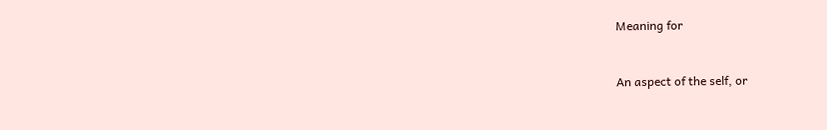Meaning for


An aspect of the self, or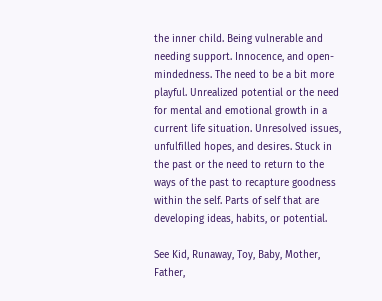the inner child. Being vulnerable and needing support. Innocence, and open-mindedness. The need to be a bit more playful. Unrealized potential or the need for mental and emotional growth in a current life situation. Unresolved issues, unfulfilled hopes, and desires. Stuck in the past or the need to return to the ways of the past to recapture goodness within the self. Parts of self that are developing ideas, habits, or potential.

See Kid, Runaway, Toy, Baby, Mother, Father,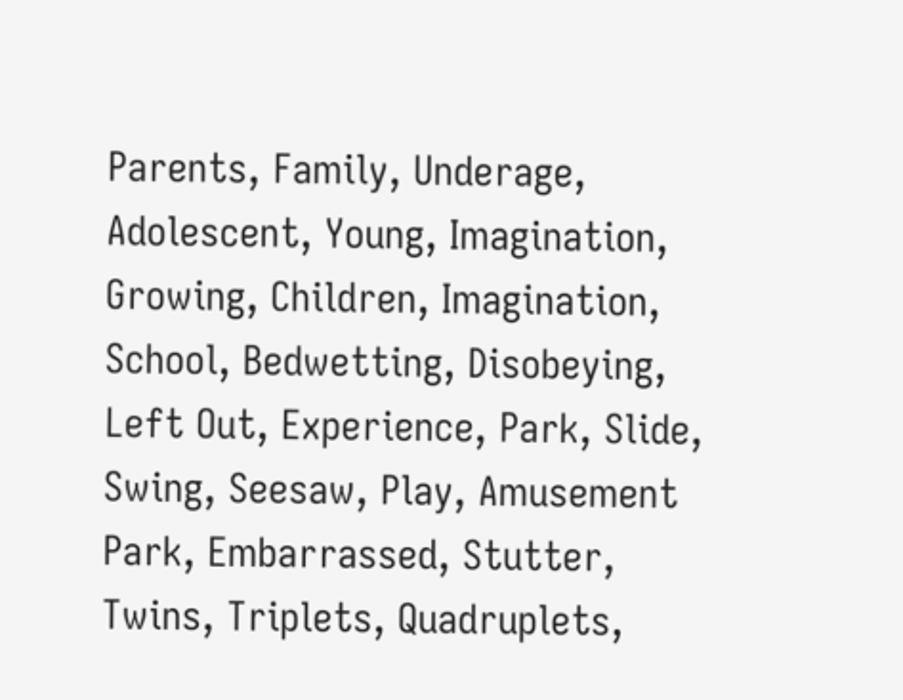Parents, Family, Underage, Adolescent, Young, Imagination, Growing, Children, Imagination, School, Bedwetting, Disobeying, Left Out, Experience, Park, Slide, Swing, Seesaw, Play, Amusement Park, Embarrassed, Stutter, Twins, Triplets, Quadruplets,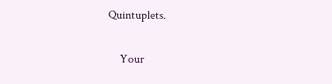Quintuplets.

    Your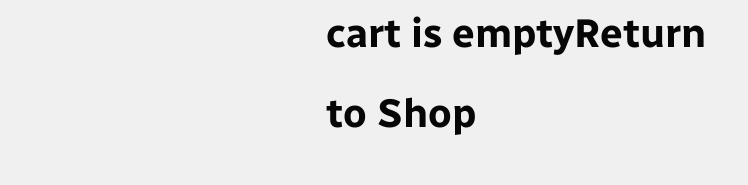cart is emptyReturn to Shop